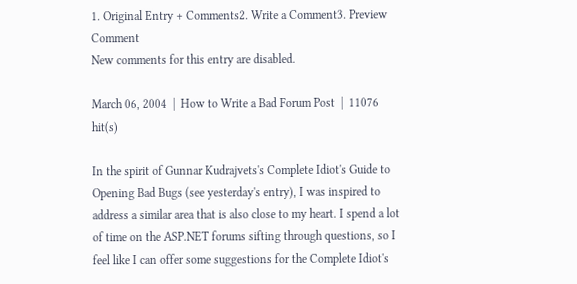1. Original Entry + Comments2. Write a Comment3. Preview Comment
New comments for this entry are disabled.

March 06, 2004  |  How to Write a Bad Forum Post  |  11076 hit(s)

In the spirit of Gunnar Kudrajvets's Complete Idiot's Guide to Opening Bad Bugs (see yesterday's entry), I was inspired to address a similar area that is also close to my heart. I spend a lot of time on the ASP.NET forums sifting through questions, so I feel like I can offer some suggestions for the Complete Idiot's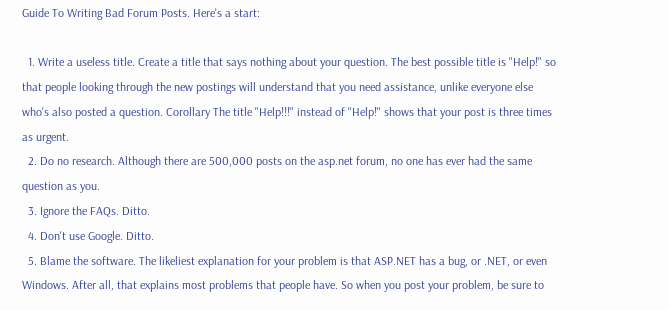Guide To Writing Bad Forum Posts. Here's a start:

  1. Write a useless title. Create a title that says nothing about your question. The best possible title is "Help!" so that people looking through the new postings will understand that you need assistance, unlike everyone else who's also posted a question. Corollary The title "Help!!!" instead of "Help!" shows that your post is three times as urgent.
  2. Do no research. Although there are 500,000 posts on the asp.net forum, no one has ever had the same question as you.
  3. Ignore the FAQs. Ditto.
  4. Don't use Google. Ditto.
  5. Blame the software. The likeliest explanation for your problem is that ASP.NET has a bug, or .NET, or even Windows. After all, that explains most problems that people have. So when you post your problem, be sure to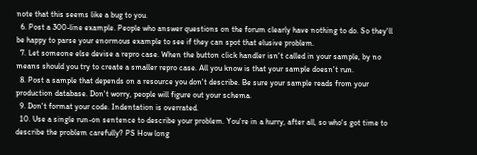note that this seems like a bug to you.
  6. Post a 300-line example. People who answer questions on the forum clearly have nothing to do. So they'll be happy to parse your enormous example to see if they can spot that elusive problem.
  7. Let someone else devise a repro case. When the button click handler isn't called in your sample, by no means should you try to create a smaller repro case. All you know is that your sample doesn't run.
  8. Post a sample that depends on a resource you don't describe. Be sure your sample reads from your production database. Don't worry, people will figure out your schema.
  9. Don't format your code. Indentation is overrated.
  10. Use a single run-on sentence to describe your problem. You're in a hurry, after all, so who's got time to describe the problem carefully? PS How long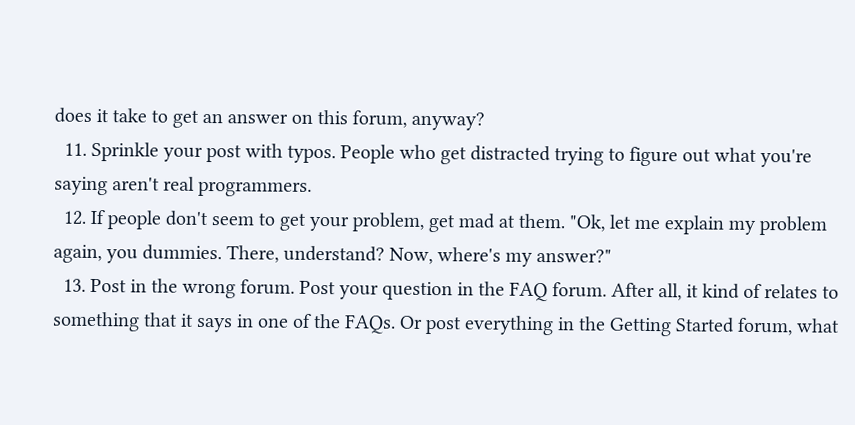does it take to get an answer on this forum, anyway?
  11. Sprinkle your post with typos. People who get distracted trying to figure out what you're saying aren't real programmers.
  12. If people don't seem to get your problem, get mad at them. "Ok, let me explain my problem again, you dummies. There, understand? Now, where's my answer?"
  13. Post in the wrong forum. Post your question in the FAQ forum. After all, it kind of relates to something that it says in one of the FAQs. Or post everything in the Getting Started forum, what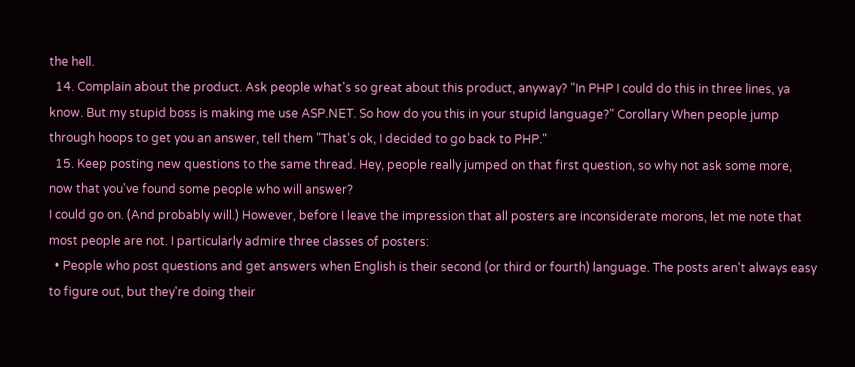the hell.
  14. Complain about the product. Ask people what's so great about this product, anyway? "In PHP I could do this in three lines, ya know. But my stupid boss is making me use ASP.NET. So how do you this in your stupid language?" Corollary When people jump through hoops to get you an answer, tell them "That's ok, I decided to go back to PHP."
  15. Keep posting new questions to the same thread. Hey, people really jumped on that first question, so why not ask some more, now that you've found some people who will answer?
I could go on. (And probably will.) However, before I leave the impression that all posters are inconsiderate morons, let me note that most people are not. I particularly admire three classes of posters:
  • People who post questions and get answers when English is their second (or third or fourth) language. The posts aren't always easy to figure out, but they're doing their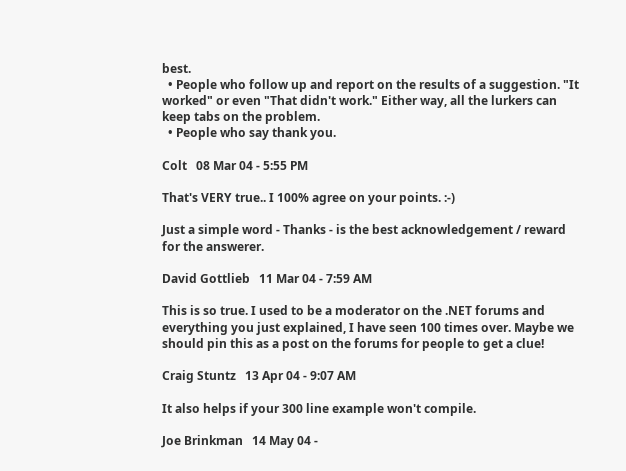best.
  • People who follow up and report on the results of a suggestion. "It worked" or even "That didn't work." Either way, all the lurkers can keep tabs on the problem.
  • People who say thank you.

Colt   08 Mar 04 - 5:55 PM

That's VERY true.. I 100% agree on your points. :-)

Just a simple word - Thanks - is the best acknowledgement / reward for the answerer.

David Gottlieb   11 Mar 04 - 7:59 AM

This is so true. I used to be a moderator on the .NET forums and everything you just explained, I have seen 100 times over. Maybe we should pin this as a post on the forums for people to get a clue!

Craig Stuntz   13 Apr 04 - 9:07 AM

It also helps if your 300 line example won't compile.

Joe Brinkman   14 May 04 -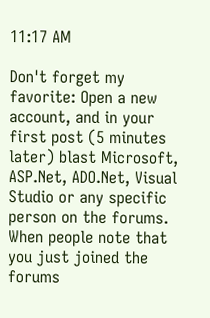11:17 AM

Don't forget my favorite: Open a new account, and in your first post (5 minutes later) blast Microsoft, ASP.Net, ADO.Net, Visual Studio or any specific person on the forums. When people note that you just joined the forums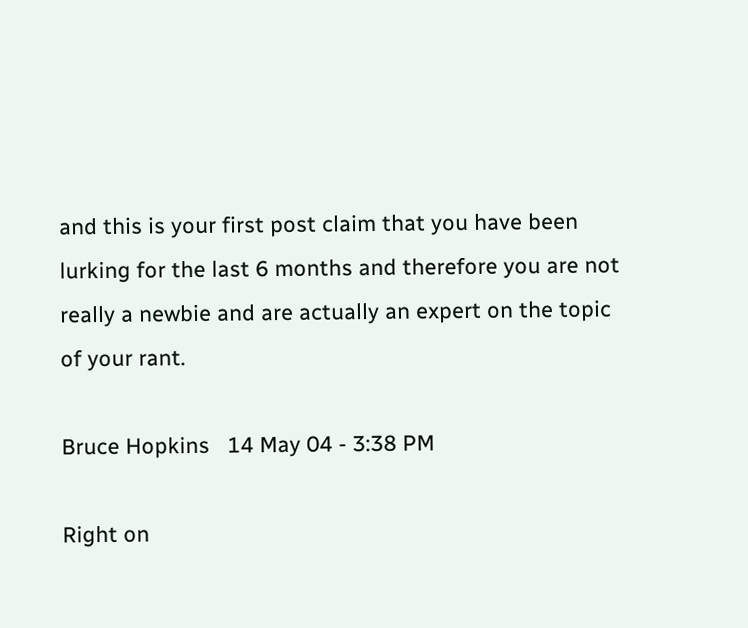and this is your first post claim that you have been lurking for the last 6 months and therefore you are not really a newbie and are actually an expert on the topic of your rant.

Bruce Hopkins   14 May 04 - 3:38 PM

Right on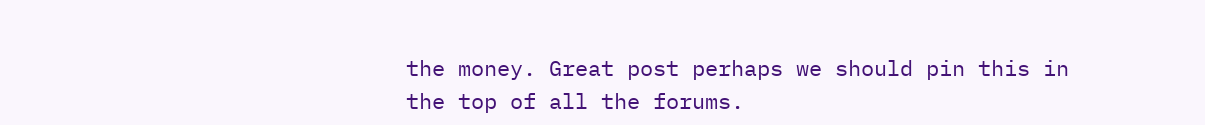the money. Great post perhaps we should pin this in the top of all the forums.